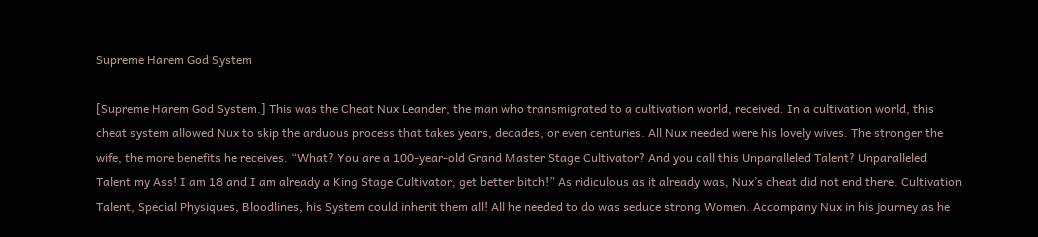Supreme Harem God System

[Supreme Harem God System.] This was the Cheat Nux Leander, the man who transmigrated to a cultivation world, received. In a cultivation world, this cheat system allowed Nux to skip the arduous process that takes years, decades, or even centuries. All Nux needed were his lovely wives. The stronger the wife, the more benefits he receives. “What? You are a 100-year-old Grand Master Stage Cultivator? And you call this Unparalleled Talent? Unparalleled Talent my Ass! I am 18 and I am already a King Stage Cultivator, get better bitch!” As ridiculous as it already was, Nux’s cheat did not end there. Cultivation Talent, Special Physiques, Bloodlines, his System could inherit them all! All he needed to do was seduce strong Women. Accompany Nux in his journey as he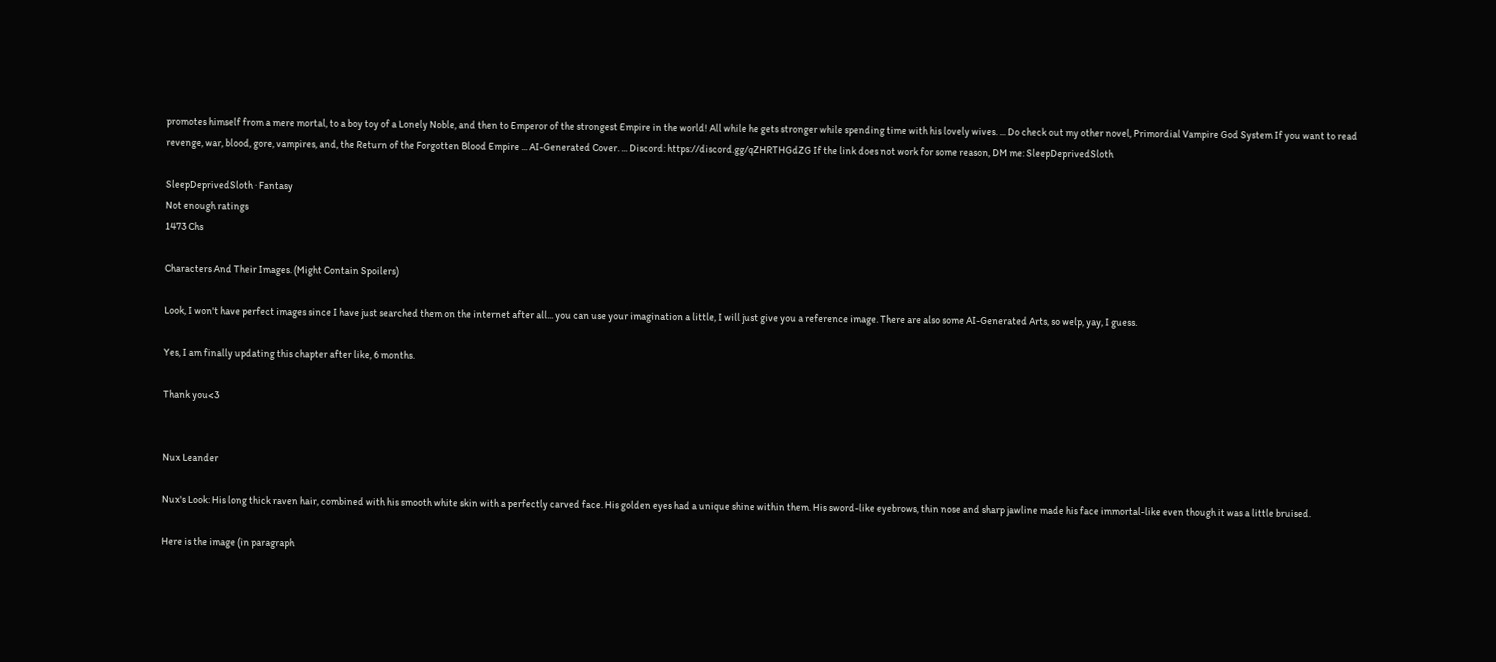promotes himself from a mere mortal, to a boy toy of a Lonely Noble, and then to Emperor of the strongest Empire in the world! All while he gets stronger while spending time with his lovely wives. ... Do check out my other novel, Primordial Vampire God System If you want to read revenge, war, blood, gore, vampires, and, the Return of the Forgotten Blood Empire ... AI-Generated Cover. ... Discord: https://discord.gg/qZHRTHGdZG If the link does not work for some reason, DM me: SleepDeprivedSloth

SleepDeprivedSloth · Fantasy
Not enough ratings
1473 Chs

Characters And Their Images. (Might Contain Spoilers)

Look, I won't have perfect images since I have just searched them on the internet after all... you can use your imagination a little, I will just give you a reference image. There are also some AI-Generated Arts, so welp, yay, I guess.

Yes, I am finally updating this chapter after like, 6 months.

Thank you<3


Nux Leander

Nux's Look: His long thick raven hair, combined with his smooth white skin with a perfectly carved face. His golden eyes had a unique shine within them. His sword-like eyebrows, thin nose and sharp jawline made his face immortal-like even though it was a little bruised.

Here is the image (in paragraph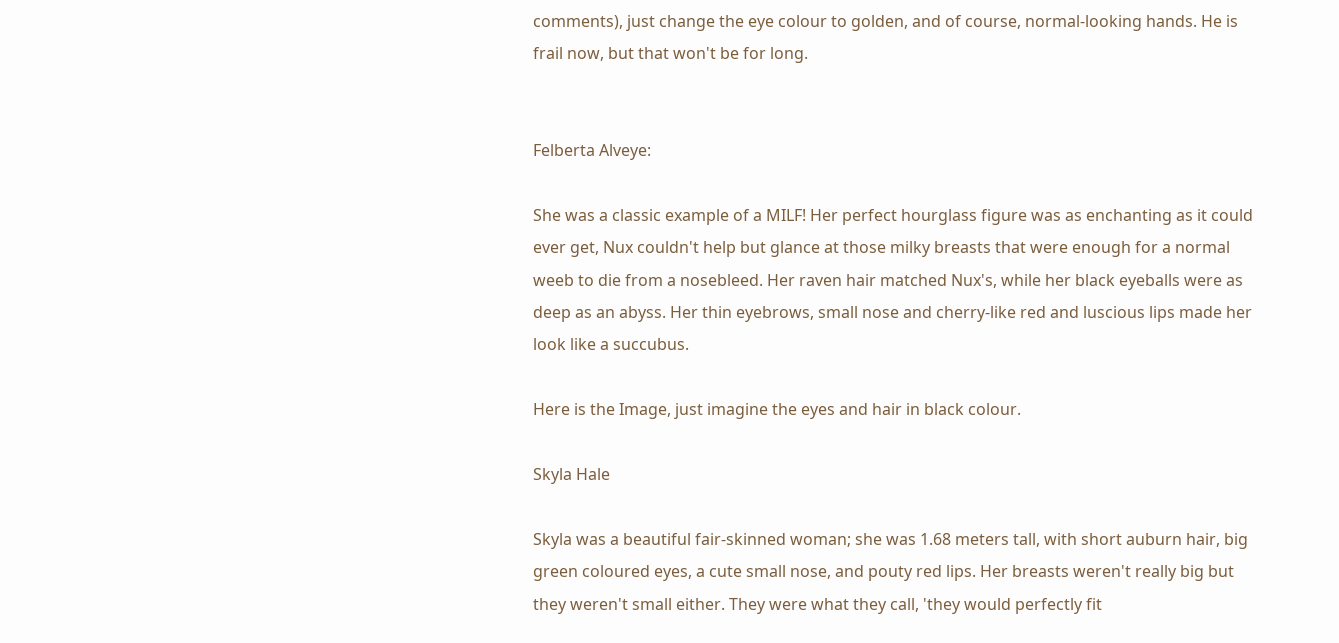comments), just change the eye colour to golden, and of course, normal-looking hands. He is frail now, but that won't be for long.


Felberta Alveye:

She was a classic example of a MILF! Her perfect hourglass figure was as enchanting as it could ever get, Nux couldn't help but glance at those milky breasts that were enough for a normal weeb to die from a nosebleed. Her raven hair matched Nux's, while her black eyeballs were as deep as an abyss. Her thin eyebrows, small nose and cherry-like red and luscious lips made her look like a succubus.

Here is the Image, just imagine the eyes and hair in black colour.

Skyla Hale

Skyla was a beautiful fair-skinned woman; she was 1.68 meters tall, with short auburn hair, big green coloured eyes, a cute small nose, and pouty red lips. Her breasts weren't really big but they weren't small either. They were what they call, 'they would perfectly fit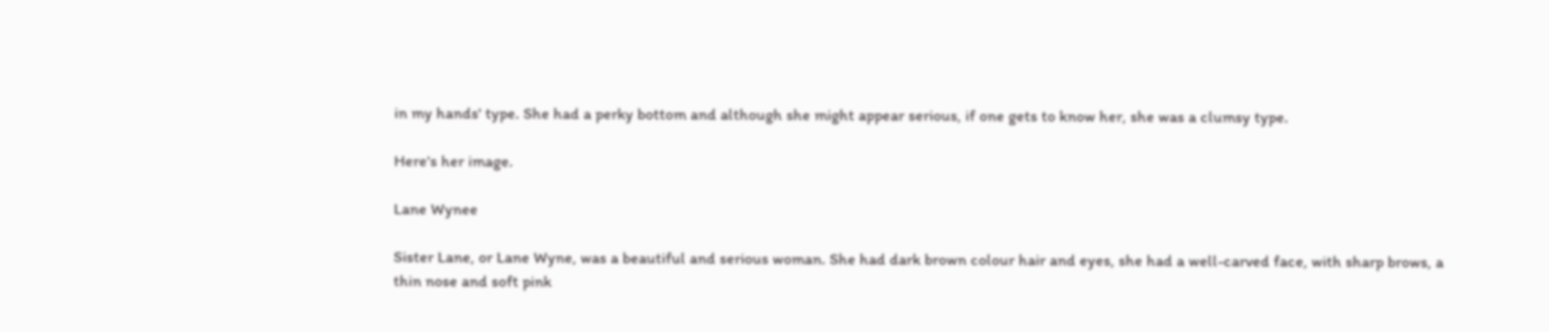in my hands' type. She had a perky bottom and although she might appear serious, if one gets to know her, she was a clumsy type.

Here's her image.

Lane Wynee

Sister Lane, or Lane Wyne, was a beautiful and serious woman. She had dark brown colour hair and eyes, she had a well-carved face, with sharp brows, a thin nose and soft pink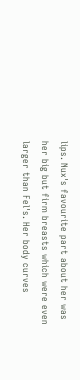lips. Nux's favourite part about her was her big but firm breasts which were even larger than Fel's. Her body curves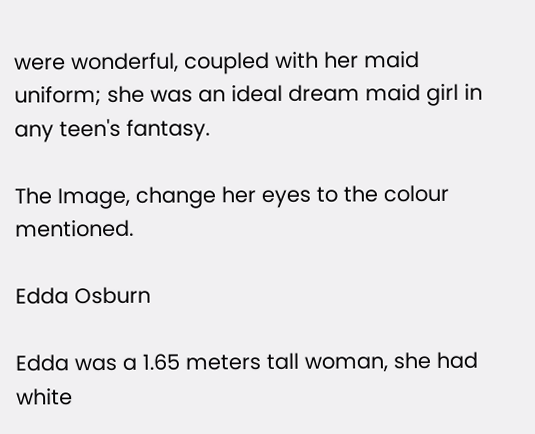were wonderful, coupled with her maid uniform; she was an ideal dream maid girl in any teen's fantasy.

The Image, change her eyes to the colour mentioned.

Edda Osburn

Edda was a 1.65 meters tall woman, she had white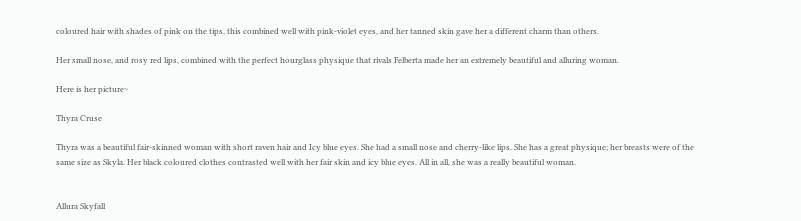coloured hair with shades of pink on the tips, this combined well with pink-violet eyes, and her tanned skin gave her a different charm than others.

Her small nose, and rosy red lips, combined with the perfect hourglass physique that rivals Felberta made her an extremely beautiful and alluring woman.

Here is her picture~

Thyra Cruse

Thyra was a beautiful fair-skinned woman with short raven hair and Icy blue eyes. She had a small nose and cherry-like lips. She has a great physique; her breasts were of the same size as Skyla. Her black coloured clothes contrasted well with her fair skin and icy blue eyes. All in all, she was a really beautiful woman.


Allura Skyfall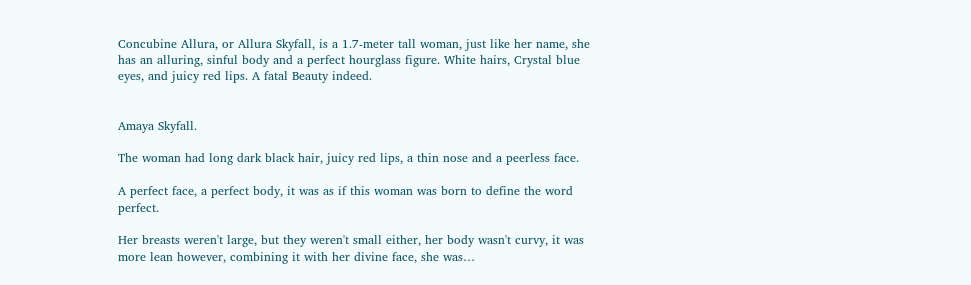Concubine Allura, or Allura Skyfall, is a 1.7-meter tall woman, just like her name, she has an alluring, sinful body and a perfect hourglass figure. White hairs, Crystal blue eyes, and juicy red lips. A fatal Beauty indeed.


Amaya Skyfall.

The woman had long dark black hair, juicy red lips, a thin nose and a peerless face.

A perfect face, a perfect body, it was as if this woman was born to define the word perfect.

Her breasts weren't large, but they weren't small either, her body wasn't curvy, it was more lean however, combining it with her divine face, she was…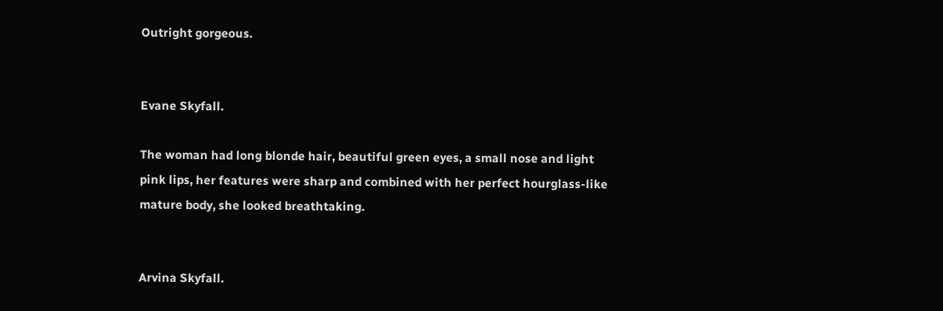Outright gorgeous.


Evane Skyfall.

The woman had long blonde hair, beautiful green eyes, a small nose and light pink lips, her features were sharp and combined with her perfect hourglass-like mature body, she looked breathtaking.


Arvina Skyfall.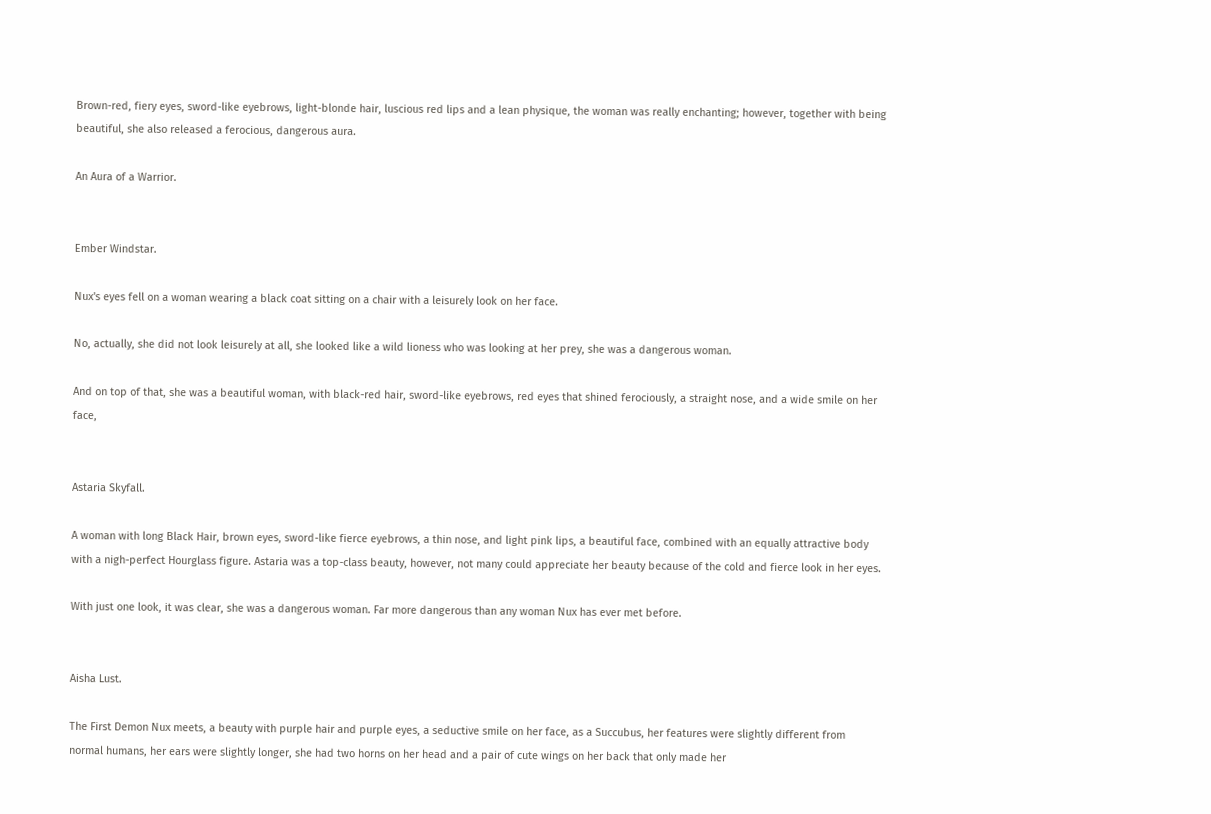Brown-red, fiery eyes, sword-like eyebrows, light-blonde hair, luscious red lips and a lean physique, the woman was really enchanting; however, together with being beautiful, she also released a ferocious, dangerous aura.

An Aura of a Warrior.


Ember Windstar.

Nux's eyes fell on a woman wearing a black coat sitting on a chair with a leisurely look on her face.

No, actually, she did not look leisurely at all, she looked like a wild lioness who was looking at her prey, she was a dangerous woman.

And on top of that, she was a beautiful woman, with black-red hair, sword-like eyebrows, red eyes that shined ferociously, a straight nose, and a wide smile on her face,


Astaria Skyfall.

A woman with long Black Hair, brown eyes, sword-like fierce eyebrows, a thin nose, and light pink lips, a beautiful face, combined with an equally attractive body with a nigh-perfect Hourglass figure. Astaria was a top-class beauty, however, not many could appreciate her beauty because of the cold and fierce look in her eyes.

With just one look, it was clear, she was a dangerous woman. Far more dangerous than any woman Nux has ever met before.


Aisha Lust.

The First Demon Nux meets, a beauty with purple hair and purple eyes, a seductive smile on her face, as a Succubus, her features were slightly different from normal humans, her ears were slightly longer, she had two horns on her head and a pair of cute wings on her back that only made her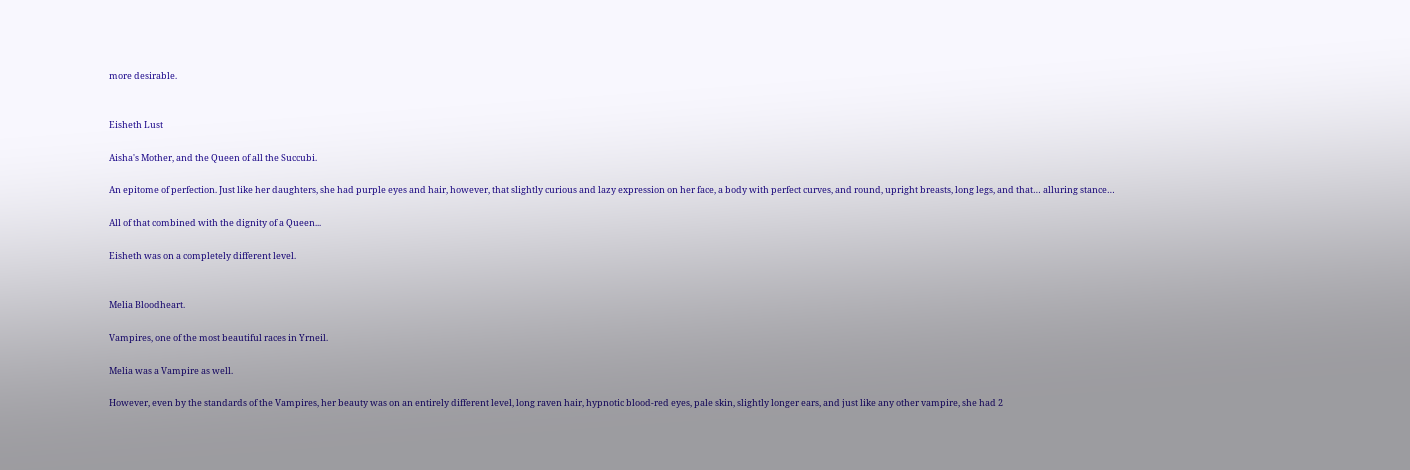more desirable.


Eisheth Lust

Aisha's Mother, and the Queen of all the Succubi.

An epitome of perfection. Just like her daughters, she had purple eyes and hair, however, that slightly curious and lazy expression on her face, a body with perfect curves, and round, upright breasts, long legs, and that… alluring stance…

All of that combined with the dignity of a Queen...

Eisheth was on a completely different level.


Melia Bloodheart.

Vampires, one of the most beautiful races in Yrneil.

Melia was a Vampire as well.

However, even by the standards of the Vampires, her beauty was on an entirely different level, long raven hair, hypnotic blood-red eyes, pale skin, slightly longer ears, and just like any other vampire, she had 2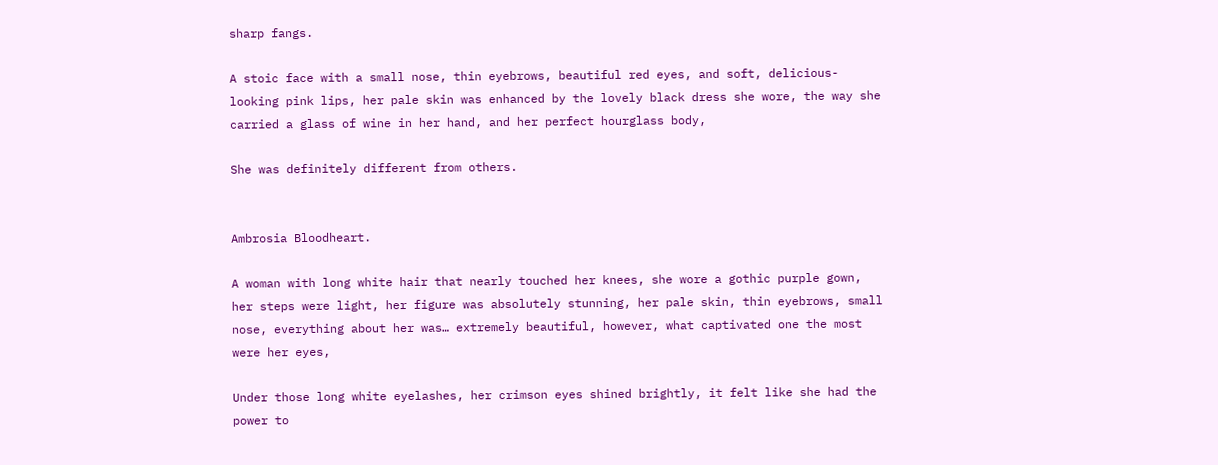sharp fangs.

A stoic face with a small nose, thin eyebrows, beautiful red eyes, and soft, delicious-looking pink lips, her pale skin was enhanced by the lovely black dress she wore, the way she carried a glass of wine in her hand, and her perfect hourglass body,

She was definitely different from others.


Ambrosia Bloodheart.

A woman with long white hair that nearly touched her knees, she wore a gothic purple gown, her steps were light, her figure was absolutely stunning, her pale skin, thin eyebrows, small nose, everything about her was… extremely beautiful, however, what captivated one the most were her eyes,

Under those long white eyelashes, her crimson eyes shined brightly, it felt like she had the power to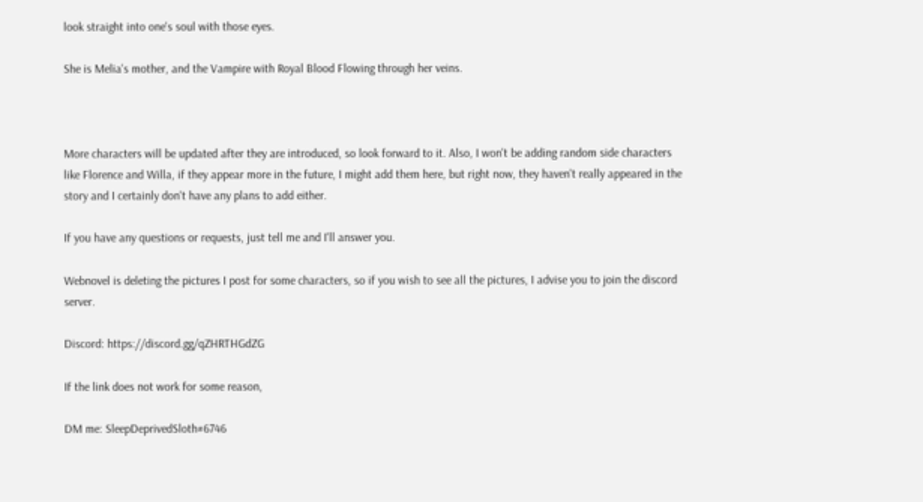look straight into one's soul with those eyes.

She is Melia's mother, and the Vampire with Royal Blood Flowing through her veins.



More characters will be updated after they are introduced, so look forward to it. Also, I won't be adding random side characters like Florence and Willa, if they appear more in the future, I might add them here, but right now, they haven't really appeared in the story and I certainly don't have any plans to add either.

If you have any questions or requests, just tell me and I'll answer you.

Webnovel is deleting the pictures I post for some characters, so if you wish to see all the pictures, I advise you to join the discord server.

Discord: https://discord.gg/qZHRTHGdZG

If the link does not work for some reason,

DM me: SleepDeprivedSloth#6746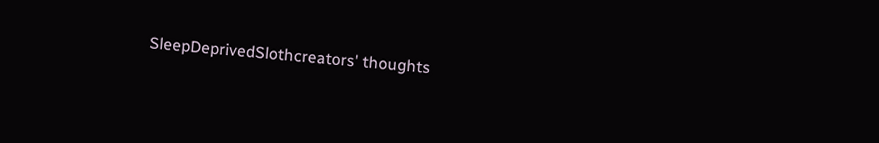SleepDeprivedSlothcreators' thoughts